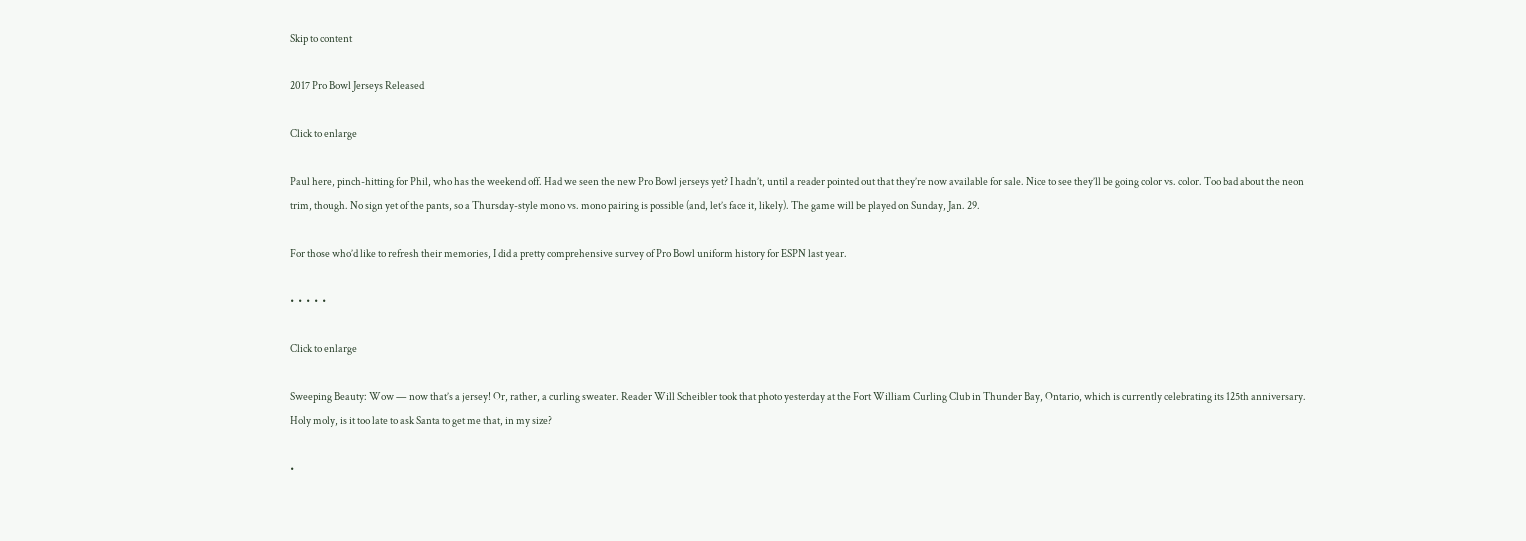Skip to content

2017 Pro Bowl Jerseys Released

Click to enlarge

Paul here, pinch-hitting for Phil, who has the weekend off. Had we seen the new Pro Bowl jerseys yet? I hadn’t, until a reader pointed out that they’re now available for sale. Nice to see they’ll be going color vs. color. Too bad about the neon trim, though. No sign yet of the pants, so a Thursday-style mono vs. mono pairing is possible (and, let’s face it, likely). The game will be played on Sunday, Jan. 29.

For those who’d like to refresh their memories, I did a pretty comprehensive survey of Pro Bowl uniform history for ESPN last year.

•  •  •  •  •

Click to enlarge

Sweeping Beauty: Wow — now that’s a jersey! Or, rather, a curling sweater. Reader Will Scheibler took that photo yesterday at the Fort William Curling Club in Thunder Bay, Ontario, which is currently celebrating its 125th anniversary. Holy moly, is it too late to ask Santa to get me that, in my size?

•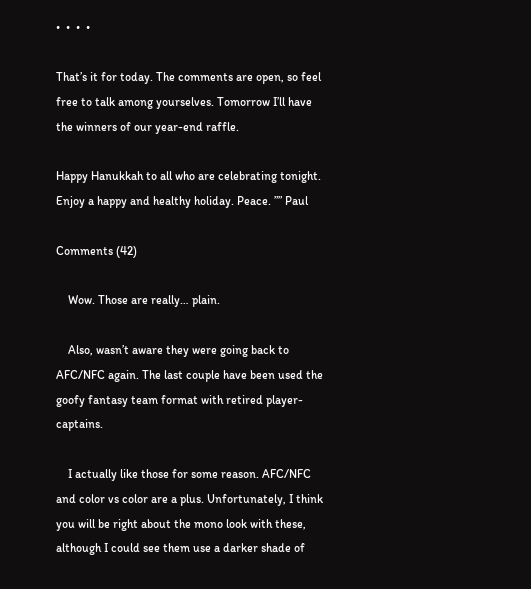•  •  •  •

That’s it for today. The comments are open, so feel free to talk among yourselves. Tomorrow I’ll have the winners of our year-end raffle.

Happy Hanukkah to all who are celebrating tonight. Enjoy a happy and healthy holiday. Peace. ”” Paul

Comments (42)

    Wow. Those are really… plain.

    Also, wasn’t aware they were going back to AFC/NFC again. The last couple have been used the goofy fantasy team format with retired player-captains.

    I actually like those for some reason. AFC/NFC and color vs color are a plus. Unfortunately, I think you will be right about the mono look with these, although I could see them use a darker shade of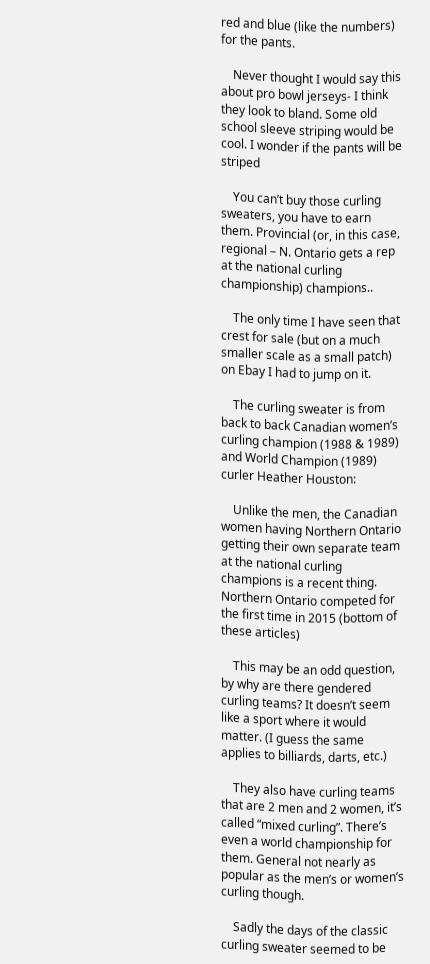red and blue (like the numbers) for the pants.

    Never thought I would say this about pro bowl jerseys- I think they look to bland. Some old school sleeve striping would be cool. I wonder if the pants will be striped

    You can’t buy those curling sweaters, you have to earn them. Provincial (or, in this case, regional – N. Ontario gets a rep at the national curling championship) champions..

    The only time I have seen that crest for sale (but on a much smaller scale as a small patch) on Ebay I had to jump on it.

    The curling sweater is from back to back Canadian women’s curling champion (1988 & 1989) and World Champion (1989) curler Heather Houston:

    Unlike the men, the Canadian women having Northern Ontario getting their own separate team at the national curling champions is a recent thing. Northern Ontario competed for the first time in 2015 (bottom of these articles)

    This may be an odd question, by why are there gendered curling teams? It doesn’t seem like a sport where it would matter. (I guess the same applies to billiards, darts, etc.)

    They also have curling teams that are 2 men and 2 women, it’s called “mixed curling”. There’s even a world championship for them. General not nearly as popular as the men’s or women’s curling though.

    Sadly the days of the classic curling sweater seemed to be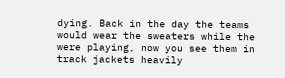dying. Back in the day the teams would wear the sweaters while the were playing, now you see them in track jackets heavily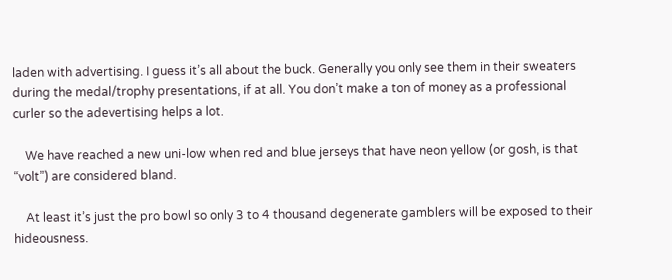laden with advertising. I guess it’s all about the buck. Generally you only see them in their sweaters during the medal/trophy presentations, if at all. You don’t make a ton of money as a professional curler so the adevertising helps a lot.

    We have reached a new uni-low when red and blue jerseys that have neon yellow (or gosh, is that “volt”) are considered bland.

    At least it’s just the pro bowl so only 3 to 4 thousand degenerate gamblers will be exposed to their hideousness.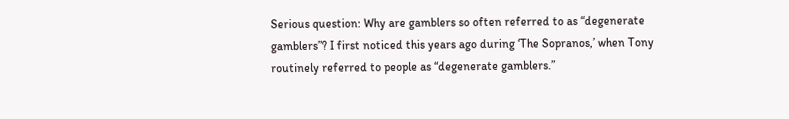Serious question: Why are gamblers so often referred to as “degenerate gamblers”? I first noticed this years ago during ‘The Sopranos,’ when Tony routinely referred to people as “degenerate gamblers.”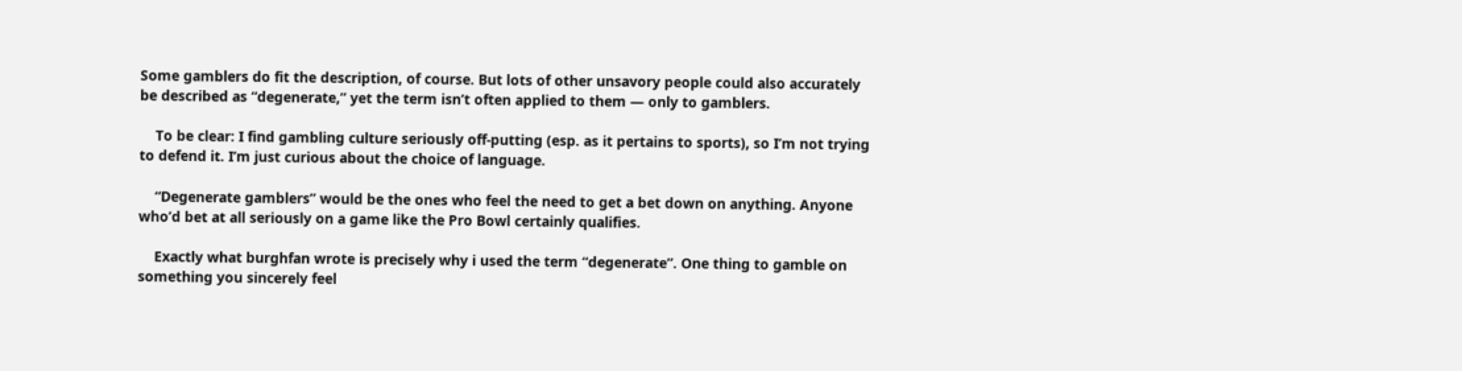Some gamblers do fit the description, of course. But lots of other unsavory people could also accurately be described as “degenerate,” yet the term isn’t often applied to them — only to gamblers.

    To be clear: I find gambling culture seriously off-putting (esp. as it pertains to sports), so I’m not trying to defend it. I’m just curious about the choice of language.

    “Degenerate gamblers” would be the ones who feel the need to get a bet down on anything. Anyone who’d bet at all seriously on a game like the Pro Bowl certainly qualifies.

    Exactly what burghfan wrote is precisely why i used the term “degenerate”. One thing to gamble on something you sincerely feel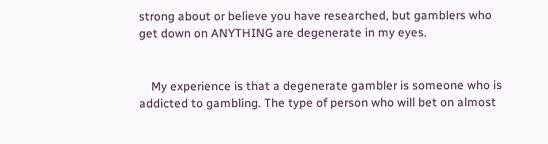strong about or believe you have researched, but gamblers who get down on ANYTHING are degenerate in my eyes.


    My experience is that a degenerate gambler is someone who is addicted to gambling. The type of person who will bet on almost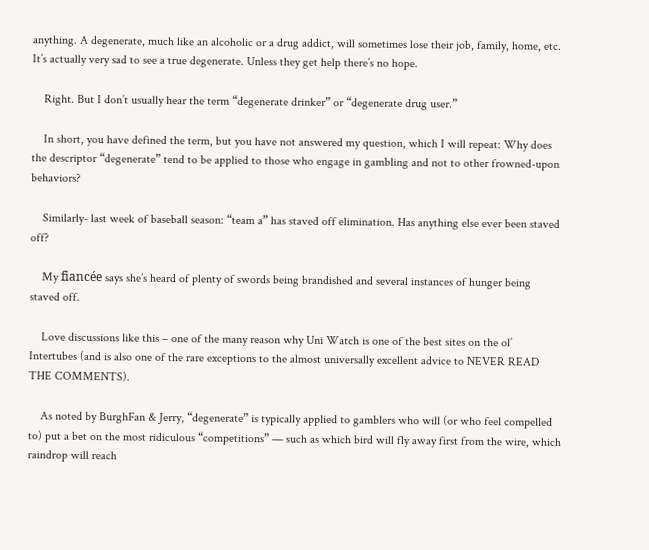anything. A degenerate, much like an alcoholic or a drug addict, will sometimes lose their job, family, home, etc. It’s actually very sad to see a true degenerate. Unless they get help there’s no hope.

    Right. But I don’t usually hear the term “degenerate drinker” or “degenerate drug user.”

    In short, you have defined the term, but you have not answered my question, which I will repeat: Why does the descriptor “degenerate” tend to be applied to those who engage in gambling and not to other frowned-upon behaviors?

    Similarly- last week of baseball season: “team a” has staved off elimination. Has anything else ever been staved off?

    My fiancée says she’s heard of plenty of swords being brandished and several instances of hunger being staved off.

    Love discussions like this – one of the many reason why Uni Watch is one of the best sites on the ol’ Intertubes (and is also one of the rare exceptions to the almost universally excellent advice to NEVER READ THE COMMENTS).

    As noted by BurghFan & Jerry, “degenerate” is typically applied to gamblers who will (or who feel compelled to) put a bet on the most ridiculous “competitions” — such as which bird will fly away first from the wire, which raindrop will reach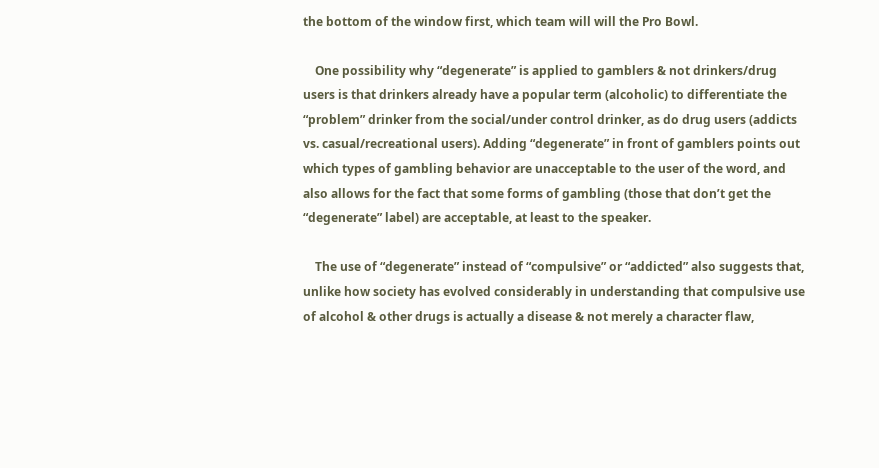the bottom of the window first, which team will will the Pro Bowl.

    One possibility why “degenerate” is applied to gamblers & not drinkers/drug users is that drinkers already have a popular term (alcoholic) to differentiate the “problem” drinker from the social/under control drinker, as do drug users (addicts vs. casual/recreational users). Adding “degenerate” in front of gamblers points out which types of gambling behavior are unacceptable to the user of the word, and also allows for the fact that some forms of gambling (those that don’t get the “degenerate” label) are acceptable, at least to the speaker.

    The use of “degenerate” instead of “compulsive” or “addicted” also suggests that, unlike how society has evolved considerably in understanding that compulsive use of alcohol & other drugs is actually a disease & not merely a character flaw,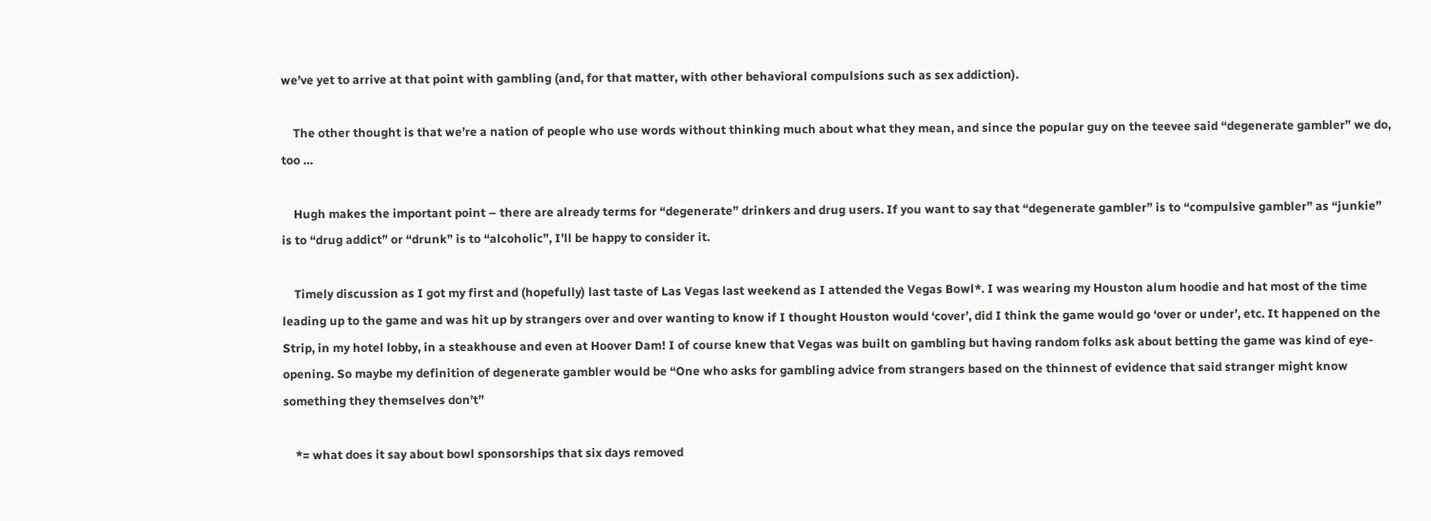we’ve yet to arrive at that point with gambling (and, for that matter, with other behavioral compulsions such as sex addiction).

    The other thought is that we’re a nation of people who use words without thinking much about what they mean, and since the popular guy on the teevee said “degenerate gambler” we do, too …

    Hugh makes the important point – there are already terms for “degenerate” drinkers and drug users. If you want to say that “degenerate gambler” is to “compulsive gambler” as “junkie” is to “drug addict” or “drunk” is to “alcoholic”, I’ll be happy to consider it.

    Timely discussion as I got my first and (hopefully) last taste of Las Vegas last weekend as I attended the Vegas Bowl*. I was wearing my Houston alum hoodie and hat most of the time leading up to the game and was hit up by strangers over and over wanting to know if I thought Houston would ‘cover’, did I think the game would go ‘over or under’, etc. It happened on the Strip, in my hotel lobby, in a steakhouse and even at Hoover Dam! I of course knew that Vegas was built on gambling but having random folks ask about betting the game was kind of eye-opening. So maybe my definition of degenerate gambler would be “One who asks for gambling advice from strangers based on the thinnest of evidence that said stranger might know something they themselves don’t”

    *= what does it say about bowl sponsorships that six days removed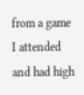from a game I attended and had high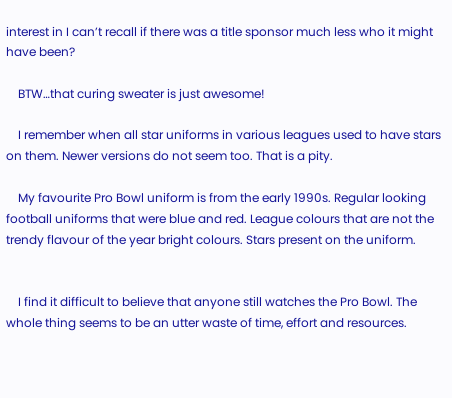interest in I can’t recall if there was a title sponsor much less who it might have been?

    BTW…that curing sweater is just awesome!

    I remember when all star uniforms in various leagues used to have stars on them. Newer versions do not seem too. That is a pity.

    My favourite Pro Bowl uniform is from the early 1990s. Regular looking football uniforms that were blue and red. League colours that are not the trendy flavour of the year bright colours. Stars present on the uniform.


    I find it difficult to believe that anyone still watches the Pro Bowl. The whole thing seems to be an utter waste of time, effort and resources.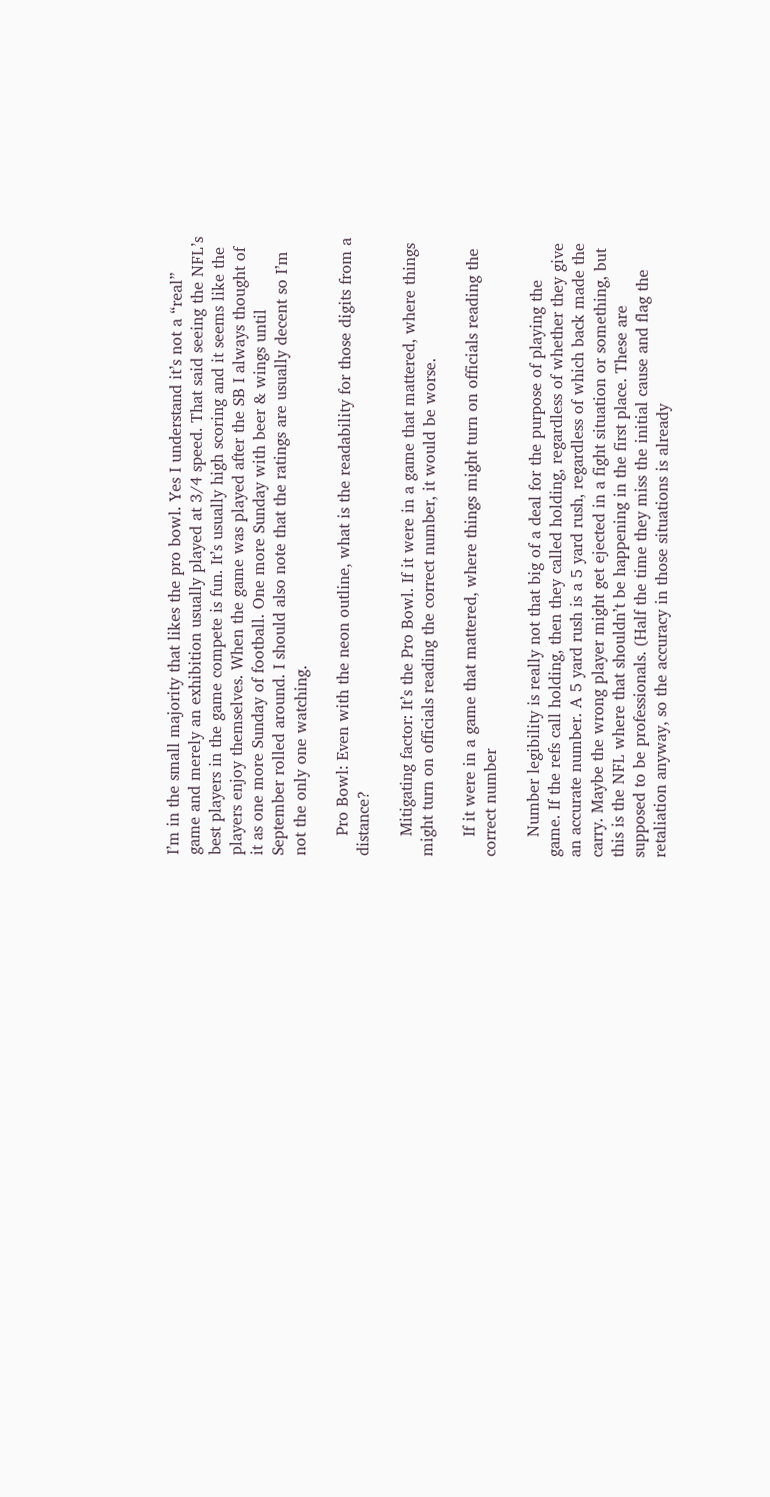I’m in the small majority that likes the pro bowl. Yes I understand it’s not a “real” game and merely an exhibition usually played at 3/4 speed. That said seeing the NFL’s best players in the game compete is fun. It’s usually high scoring and it seems like the players enjoy themselves. When the game was played after the SB I always thought of it as one more Sunday of football. One more Sunday with beer & wings until September rolled around. I should also note that the ratings are usually decent so I’m not the only one watching.

    Pro Bowl: Even with the neon outline, what is the readability for those digits from a distance?

    Mitigating factor: It’s the Pro Bowl. If it were in a game that mattered, where things might turn on officials reading the correct number, it would be worse.

    If it were in a game that mattered, where things might turn on officials reading the correct number

    Number legibility is really not that big of a deal for the purpose of playing the game. If the refs call holding, then they called holding, regardless of whether they give an accurate number. A 5 yard rush is a 5 yard rush, regardless of which back made the carry. Maybe the wrong player might get ejected in a fight situation or something, but this is the NFL where that shouldn’t be happening in the first place. These are supposed to be professionals. (Half the time they miss the initial cause and flag the retaliation anyway, so the accuracy in those situations is already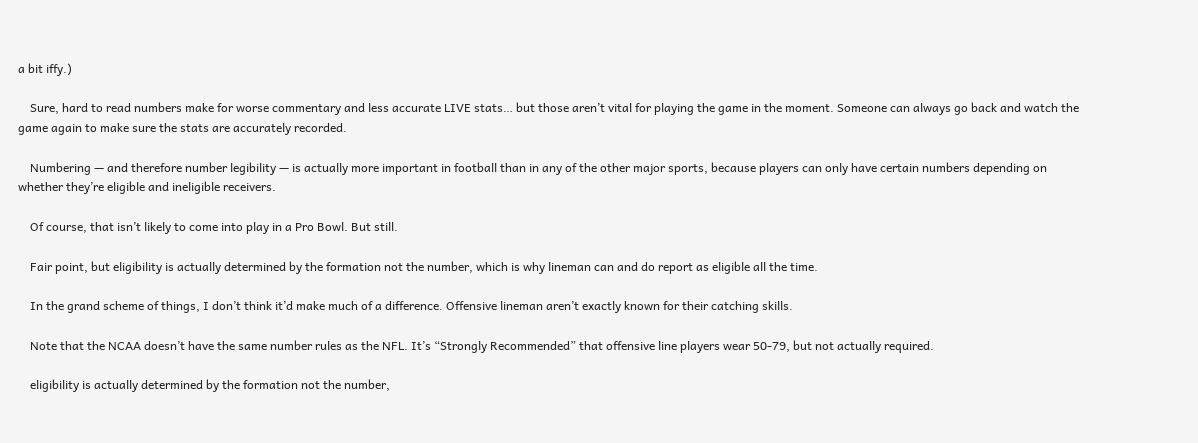a bit iffy.)

    Sure, hard to read numbers make for worse commentary and less accurate LIVE stats… but those aren’t vital for playing the game in the moment. Someone can always go back and watch the game again to make sure the stats are accurately recorded.

    Numbering — and therefore number legibility — is actually more important in football than in any of the other major sports, because players can only have certain numbers depending on whether they’re eligible and ineligible receivers.

    Of course, that isn’t likely to come into play in a Pro Bowl. But still.

    Fair point, but eligibility is actually determined by the formation not the number, which is why lineman can and do report as eligible all the time.

    In the grand scheme of things, I don’t think it’d make much of a difference. Offensive lineman aren’t exactly known for their catching skills.

    Note that the NCAA doesn’t have the same number rules as the NFL. It’s “Strongly Recommended” that offensive line players wear 50-79, but not actually required.

    eligibility is actually determined by the formation not the number,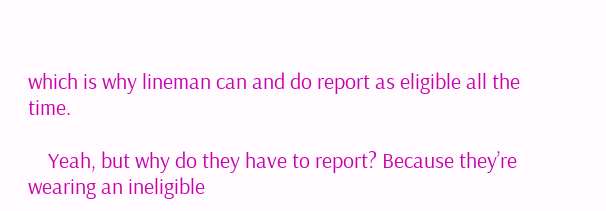which is why lineman can and do report as eligible all the time.

    Yeah, but why do they have to report? Because they’re wearing an ineligible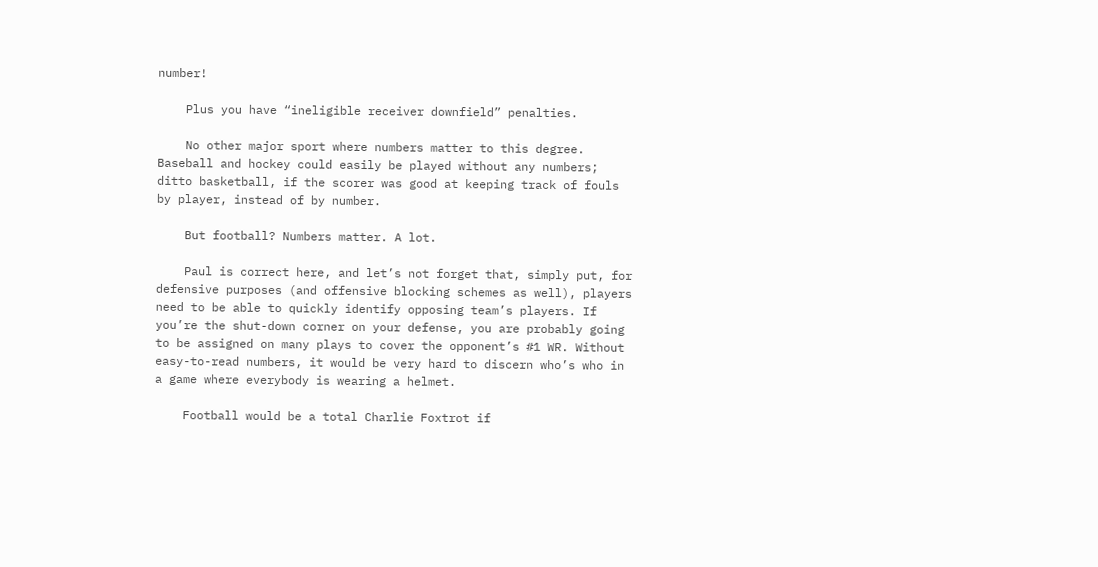number!

    Plus you have “ineligible receiver downfield” penalties.

    No other major sport where numbers matter to this degree. Baseball and hockey could easily be played without any numbers; ditto basketball, if the scorer was good at keeping track of fouls by player, instead of by number.

    But football? Numbers matter. A lot.

    Paul is correct here, and let’s not forget that, simply put, for defensive purposes (and offensive blocking schemes as well), players need to be able to quickly identify opposing team’s players. If you’re the shut-down corner on your defense, you are probably going to be assigned on many plays to cover the opponent’s #1 WR. Without easy-to-read numbers, it would be very hard to discern who’s who in a game where everybody is wearing a helmet.

    Football would be a total Charlie Foxtrot if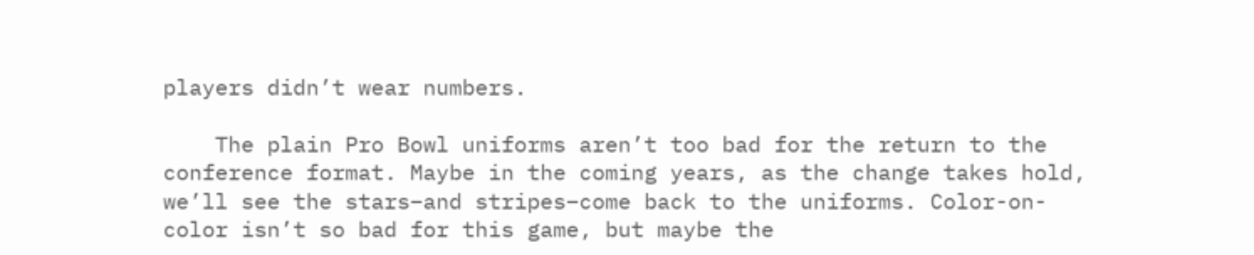players didn’t wear numbers.

    The plain Pro Bowl uniforms aren’t too bad for the return to the conference format. Maybe in the coming years, as the change takes hold, we’ll see the stars–and stripes–come back to the uniforms. Color-on-color isn’t so bad for this game, but maybe the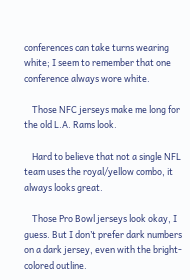conferences can take turns wearing white; I seem to remember that one conference always wore white.

    Those NFC jerseys make me long for the old L.A. Rams look.

    Hard to believe that not a single NFL team uses the royal/yellow combo, it always looks great.

    Those Pro Bowl jerseys look okay, I guess. But I don’t prefer dark numbers on a dark jersey, even with the bright-colored outline.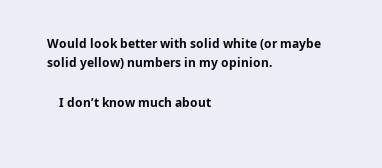Would look better with solid white (or maybe solid yellow) numbers in my opinion.

    I don’t know much about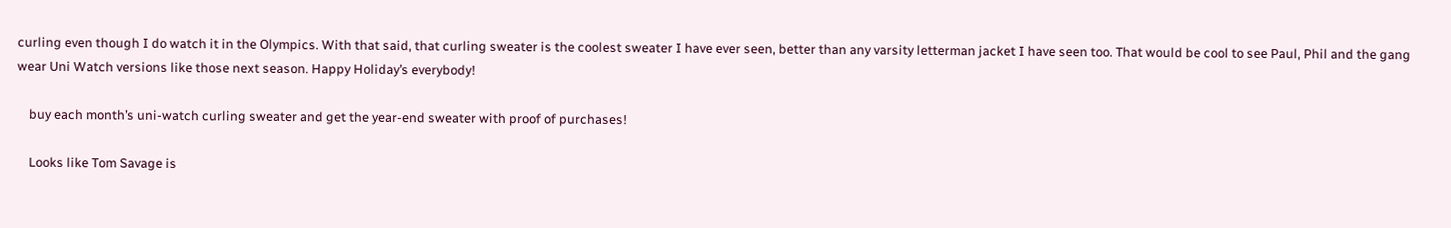curling even though I do watch it in the Olympics. With that said, that curling sweater is the coolest sweater I have ever seen, better than any varsity letterman jacket I have seen too. That would be cool to see Paul, Phil and the gang wear Uni Watch versions like those next season. Happy Holiday’s everybody!

    buy each month’s uni-watch curling sweater and get the year-end sweater with proof of purchases!

    Looks like Tom Savage is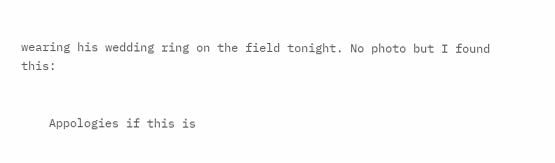wearing his wedding ring on the field tonight. No photo but I found this:


    Appologies if this is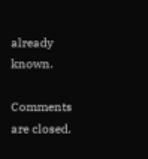already known.

Comments are closed.